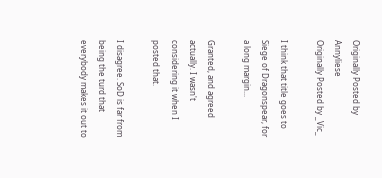Originally Posted by Annyliese
Originally Posted by _Vic_

I think that title goes to Siege of Dragonspear, for a long margin...

Granted, and agreed actually. I wasn't considering it when I posted that.

I disagree. SoD is far from being the turd that everybody makes it out to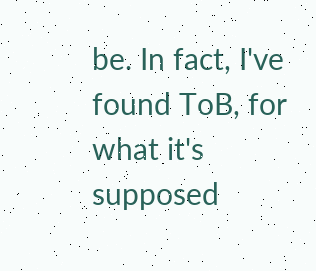be. In fact, I've found ToB, for what it's supposed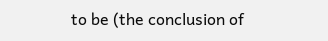to be (the conclusion of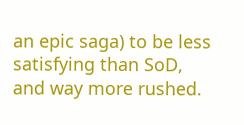an epic saga) to be less satisfying than SoD, and way more rushed.